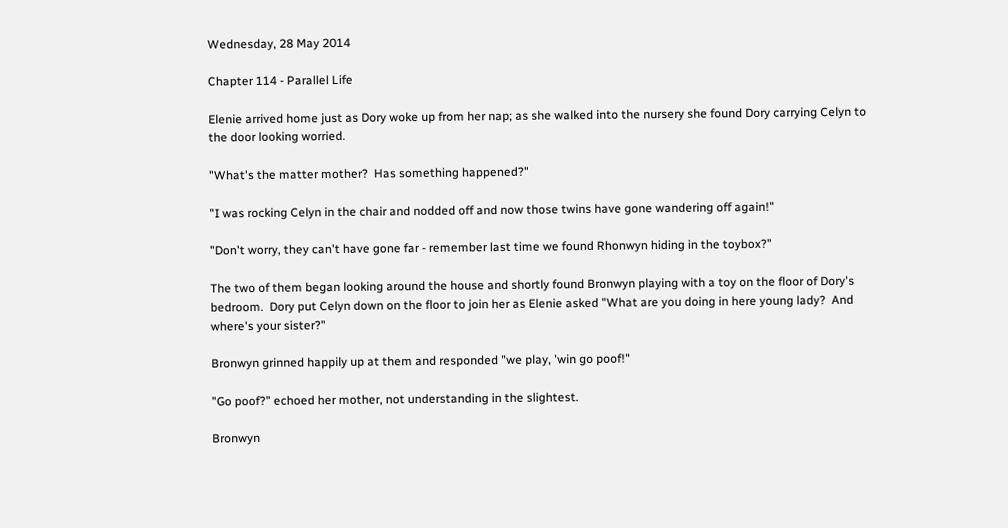Wednesday, 28 May 2014

Chapter 114 - Parallel Life

Elenie arrived home just as Dory woke up from her nap; as she walked into the nursery she found Dory carrying Celyn to the door looking worried.

"What's the matter mother?  Has something happened?"

"I was rocking Celyn in the chair and nodded off and now those twins have gone wandering off again!"

"Don't worry, they can't have gone far - remember last time we found Rhonwyn hiding in the toybox?"

The two of them began looking around the house and shortly found Bronwyn playing with a toy on the floor of Dory's bedroom.  Dory put Celyn down on the floor to join her as Elenie asked "What are you doing in here young lady?  And where's your sister?"

Bronwyn grinned happily up at them and responded "we play, 'win go poof!"

"Go poof?" echoed her mother, not understanding in the slightest.

Bronwyn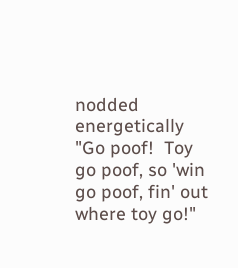nodded energetically "Go poof!  Toy go poof, so 'win go poof, fin' out where toy go!"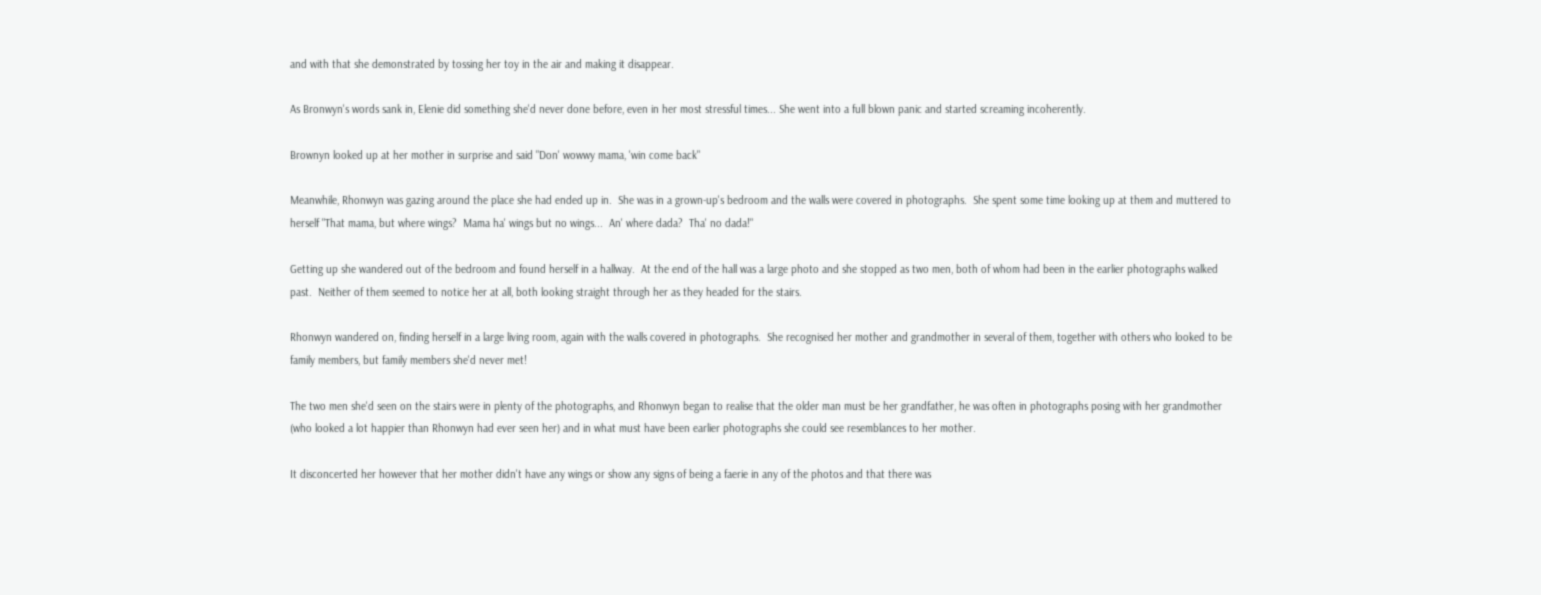and with that she demonstrated by tossing her toy in the air and making it disappear.

As Bronwyn's words sank in, Elenie did something she'd never done before, even in her most stressful times... She went into a full blown panic and started screaming incoherently.

Brownyn looked up at her mother in surprise and said "Don' wowwy mama, 'win come back"

Meanwhile, Rhonwyn was gazing around the place she had ended up in.  She was in a grown-up's bedroom and the walls were covered in photographs.  She spent some time looking up at them and muttered to herself "That mama, but where wings?  Mama ha' wings but no wings...  An' where dada?  Tha' no dada!"

Getting up she wandered out of the bedroom and found herself in a hallway.  At the end of the hall was a large photo and she stopped as two men, both of whom had been in the earlier photographs walked past.  Neither of them seemed to notice her at all, both looking straight through her as they headed for the stairs.

Rhonwyn wandered on, finding herself in a large living room, again with the walls covered in photographs.  She recognised her mother and grandmother in several of them, together with others who looked to be family members, but family members she'd never met!

The two men she'd seen on the stairs were in plenty of the photographs, and Rhonwyn began to realise that the older man must be her grandfather, he was often in photographs posing with her grandmother (who looked a lot happier than Rhonwyn had ever seen her) and in what must have been earlier photographs she could see resemblances to her mother.

It disconcerted her however that her mother didn't have any wings or show any signs of being a faerie in any of the photos and that there was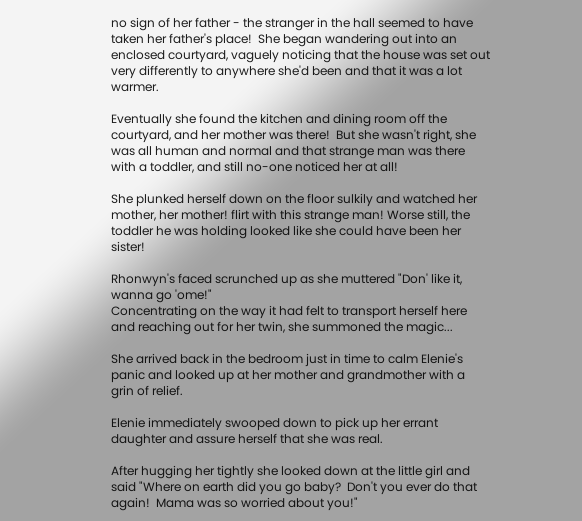no sign of her father - the stranger in the hall seemed to have taken her father's place!  She began wandering out into an enclosed courtyard, vaguely noticing that the house was set out very differently to anywhere she'd been and that it was a lot warmer.

Eventually she found the kitchen and dining room off the courtyard, and her mother was there!  But she wasn't right, she was all human and normal and that strange man was there with a toddler, and still no-one noticed her at all!

She plunked herself down on the floor sulkily and watched her mother, her mother! flirt with this strange man! Worse still, the toddler he was holding looked like she could have been her sister!

Rhonwyn's faced scrunched up as she muttered "Don' like it, wanna go 'ome!"
Concentrating on the way it had felt to transport herself here and reaching out for her twin, she summoned the magic...

She arrived back in the bedroom just in time to calm Elenie's panic and looked up at her mother and grandmother with a grin of relief.

Elenie immediately swooped down to pick up her errant daughter and assure herself that she was real.

After hugging her tightly she looked down at the little girl and said "Where on earth did you go baby?  Don't you ever do that again!  Mama was so worried about you!"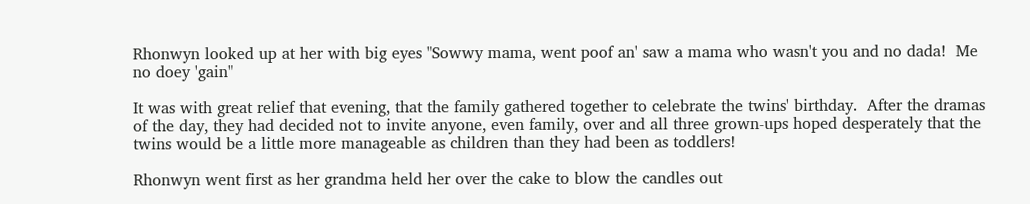Rhonwyn looked up at her with big eyes "Sowwy mama, went poof an' saw a mama who wasn't you and no dada!  Me no doey 'gain"

It was with great relief that evening, that the family gathered together to celebrate the twins' birthday.  After the dramas of the day, they had decided not to invite anyone, even family, over and all three grown-ups hoped desperately that the twins would be a little more manageable as children than they had been as toddlers!

Rhonwyn went first as her grandma held her over the cake to blow the candles out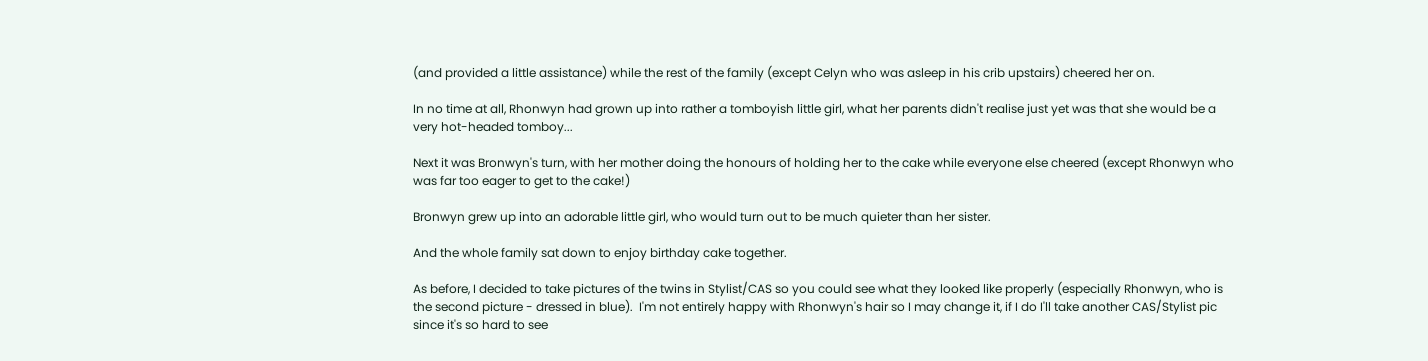(and provided a little assistance) while the rest of the family (except Celyn who was asleep in his crib upstairs) cheered her on.

In no time at all, Rhonwyn had grown up into rather a tomboyish little girl, what her parents didn't realise just yet was that she would be a very hot-headed tomboy...

Next it was Bronwyn's turn, with her mother doing the honours of holding her to the cake while everyone else cheered (except Rhonwyn who was far too eager to get to the cake!)

Bronwyn grew up into an adorable little girl, who would turn out to be much quieter than her sister.

And the whole family sat down to enjoy birthday cake together.

As before, I decided to take pictures of the twins in Stylist/CAS so you could see what they looked like properly (especially Rhonwyn, who is the second picture - dressed in blue).  I'm not entirely happy with Rhonwyn's hair so I may change it, if I do I'll take another CAS/Stylist pic since it's so hard to see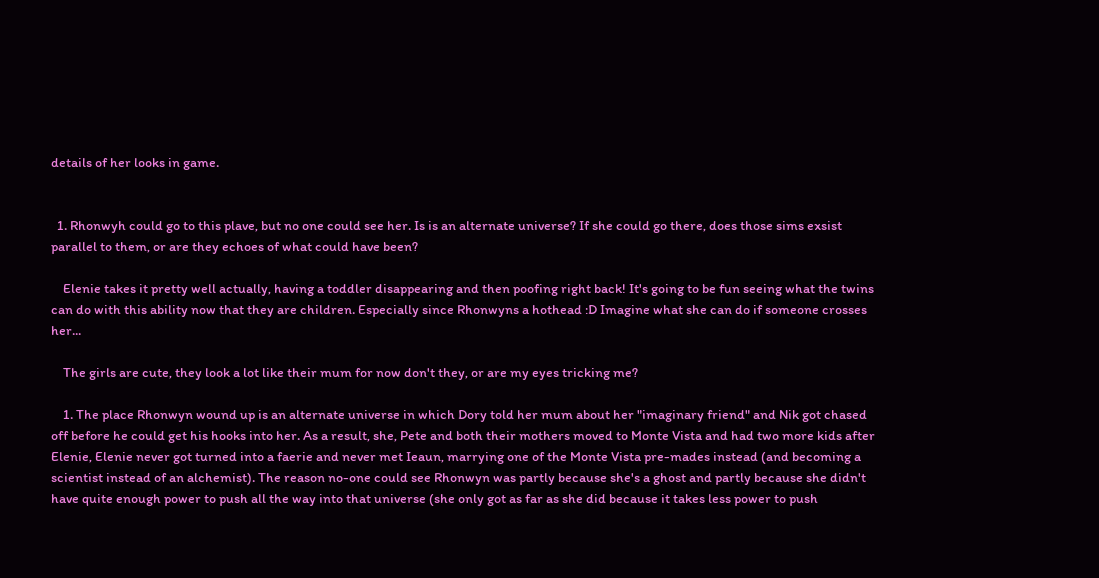details of her looks in game.


  1. Rhonwyh could go to this plave, but no one could see her. Is is an alternate universe? If she could go there, does those sims exsist parallel to them, or are they echoes of what could have been?

    Elenie takes it pretty well actually, having a toddler disappearing and then poofing right back! It's going to be fun seeing what the twins can do with this ability now that they are children. Especially since Rhonwyns a hothead :D Imagine what she can do if someone crosses her...

    The girls are cute, they look a lot like their mum for now don't they, or are my eyes tricking me?

    1. The place Rhonwyn wound up is an alternate universe in which Dory told her mum about her "imaginary friend" and Nik got chased off before he could get his hooks into her. As a result, she, Pete and both their mothers moved to Monte Vista and had two more kids after Elenie, Elenie never got turned into a faerie and never met Ieaun, marrying one of the Monte Vista pre-mades instead (and becoming a scientist instead of an alchemist). The reason no-one could see Rhonwyn was partly because she's a ghost and partly because she didn't have quite enough power to push all the way into that universe (she only got as far as she did because it takes less power to push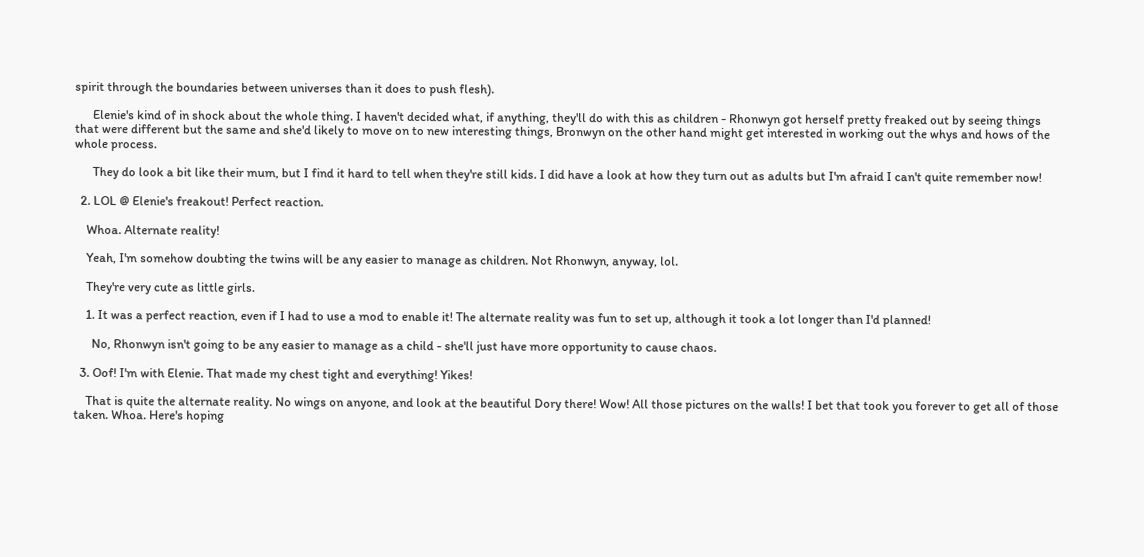spirit through the boundaries between universes than it does to push flesh).

      Elenie's kind of in shock about the whole thing. I haven't decided what, if anything, they'll do with this as children - Rhonwyn got herself pretty freaked out by seeing things that were different but the same and she'd likely to move on to new interesting things, Bronwyn on the other hand might get interested in working out the whys and hows of the whole process.

      They do look a bit like their mum, but I find it hard to tell when they're still kids. I did have a look at how they turn out as adults but I'm afraid I can't quite remember now!

  2. LOL @ Elenie's freakout! Perfect reaction.

    Whoa. Alternate reality!

    Yeah, I'm somehow doubting the twins will be any easier to manage as children. Not Rhonwyn, anyway, lol.

    They're very cute as little girls.

    1. It was a perfect reaction, even if I had to use a mod to enable it! The alternate reality was fun to set up, although it took a lot longer than I'd planned!

      No, Rhonwyn isn't going to be any easier to manage as a child - she'll just have more opportunity to cause chaos.

  3. Oof! I'm with Elenie. That made my chest tight and everything! Yikes!

    That is quite the alternate reality. No wings on anyone, and look at the beautiful Dory there! Wow! All those pictures on the walls! I bet that took you forever to get all of those taken. Whoa. Here's hoping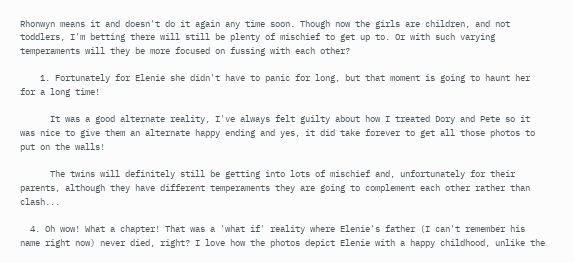Rhonwyn means it and doesn't do it again any time soon. Though now the girls are children, and not toddlers, I'm betting there will still be plenty of mischief to get up to. Or with such varying temperaments will they be more focused on fussing with each other?

    1. Fortunately for Elenie she didn't have to panic for long, but that moment is going to haunt her for a long time!

      It was a good alternate reality, I've always felt guilty about how I treated Dory and Pete so it was nice to give them an alternate happy ending and yes, it did take forever to get all those photos to put on the walls!

      The twins will definitely still be getting into lots of mischief and, unfortunately for their parents, although they have different temperaments they are going to complement each other rather than clash...

  4. Oh wow! What a chapter! That was a 'what if' reality where Elenie's father (I can't remember his name right now) never died, right? I love how the photos depict Elenie with a happy childhood, unlike the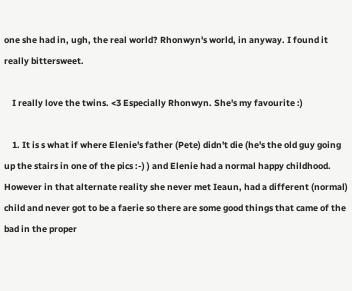one she had in, ugh, the real world? Rhonwyn's world, in anyway. I found it really bittersweet.

    I really love the twins. <3 Especially Rhonwyn. She's my favourite :)

    1. It is s what if where Elenie's father (Pete) didn't die (he's the old guy going up the stairs in one of the pics :-) ) and Elenie had a normal happy childhood. However in that alternate reality she never met Ieaun, had a different (normal) child and never got to be a faerie so there are some good things that came of the bad in the proper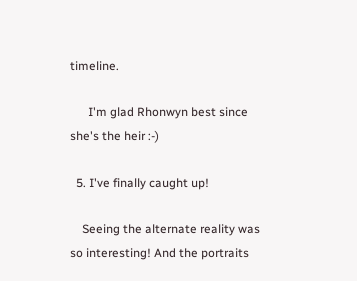timeline.

      I'm glad Rhonwyn best since she's the heir :-)

  5. I've finally caught up!

    Seeing the alternate reality was so interesting! And the portraits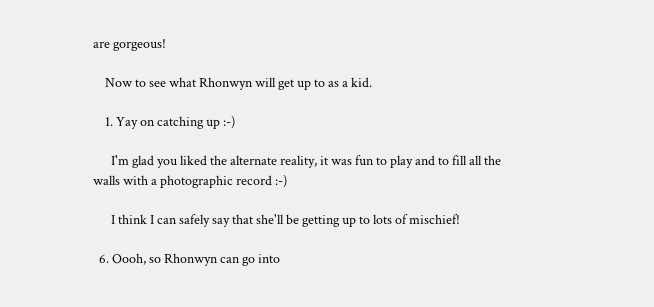are gorgeous!

    Now to see what Rhonwyn will get up to as a kid.

    1. Yay on catching up :-)

      I'm glad you liked the alternate reality, it was fun to play and to fill all the walls with a photographic record :-)

      I think I can safely say that she'll be getting up to lots of mischief!

  6. Oooh, so Rhonwyn can go into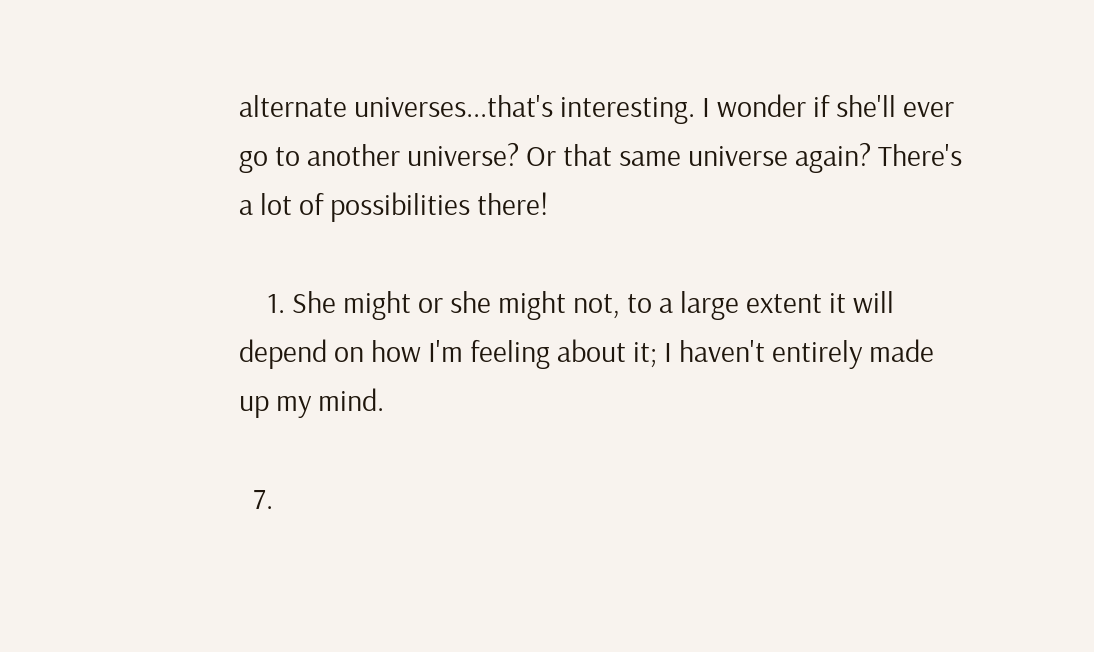alternate universes...that's interesting. I wonder if she'll ever go to another universe? Or that same universe again? There's a lot of possibilities there!

    1. She might or she might not, to a large extent it will depend on how I'm feeling about it; I haven't entirely made up my mind.

  7.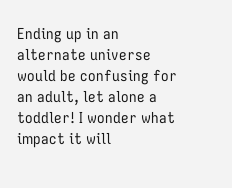Ending up in an alternate universe would be confusing for an adult, let alone a toddler! I wonder what impact it will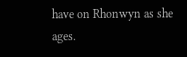have on Rhonwyn as she ages.